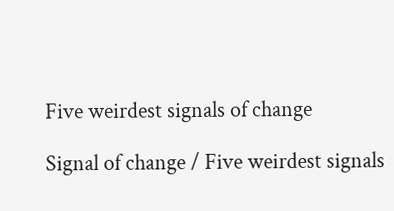Five weirdest signals of change

Signal of change / Five weirdest signals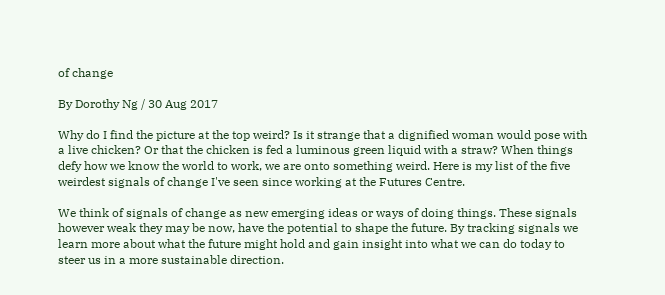of change

By Dorothy Ng / 30 Aug 2017

Why do I find the picture at the top weird? Is it strange that a dignified woman would pose with a live chicken? Or that the chicken is fed a luminous green liquid with a straw? When things defy how we know the world to work, we are onto something weird. Here is my list of the five weirdest signals of change I've seen since working at the Futures Centre.

We think of signals of change as new emerging ideas or ways of doing things. These signals however weak they may be now, have the potential to shape the future. By tracking signals we learn more about what the future might hold and gain insight into what we can do today to steer us in a more sustainable direction.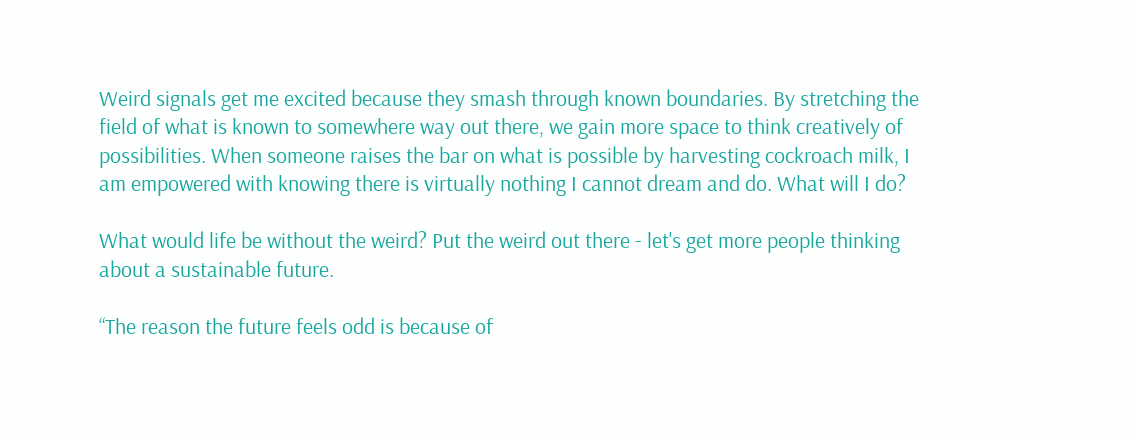Weird signals get me excited because they smash through known boundaries. By stretching the field of what is known to somewhere way out there, we gain more space to think creatively of possibilities. When someone raises the bar on what is possible by harvesting cockroach milk, I am empowered with knowing there is virtually nothing I cannot dream and do. What will I do?

What would life be without the weird? Put the weird out there - let's get more people thinking about a sustainable future.

“The reason the future feels odd is because of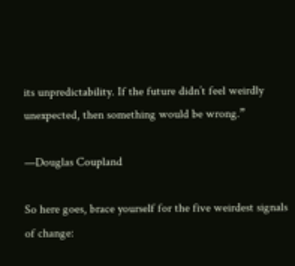its unpredictability. If the future didn’t feel weirdly unexpected, then something would be wrong.”

—Douglas Coupland

So here goes, brace yourself for the five weirdest signals of change: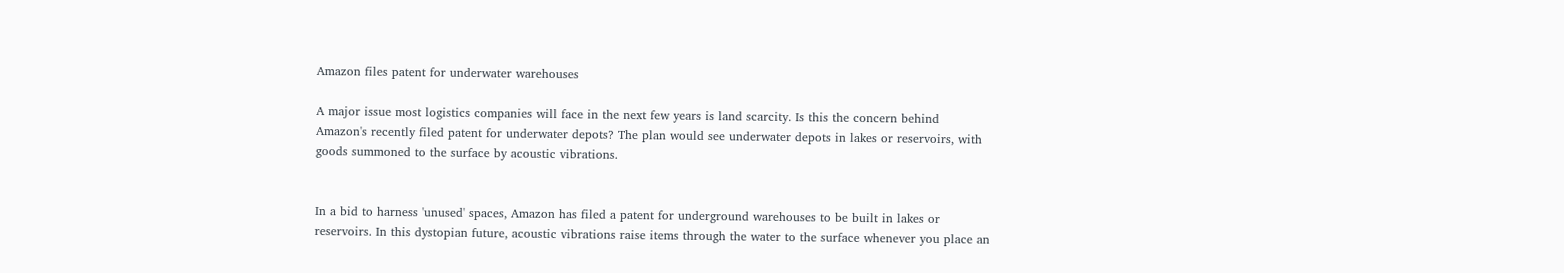Amazon files patent for underwater warehouses

A major issue most logistics companies will face in the next few years is land scarcity. Is this the concern behind Amazon's recently filed patent for underwater depots? The plan would see underwater depots in lakes or reservoirs, with goods summoned to the surface by acoustic vibrations.


In a bid to harness 'unused' spaces, Amazon has filed a patent for underground warehouses to be built in lakes or reservoirs. In this dystopian future, acoustic vibrations raise items through the water to the surface whenever you place an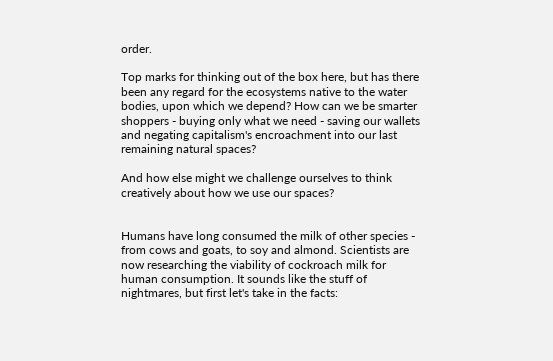order.

Top marks for thinking out of the box here, but has there been any regard for the ecosystems native to the water bodies, upon which we depend? How can we be smarter shoppers - buying only what we need - saving our wallets and negating capitalism's encroachment into our last remaining natural spaces?

And how else might we challenge ourselves to think creatively about how we use our spaces?


Humans have long consumed the milk of other species - from cows and goats, to soy and almond. Scientists are now researching the viability of cockroach milk for human consumption. It sounds like the stuff of nightmares, but first let's take in the facts: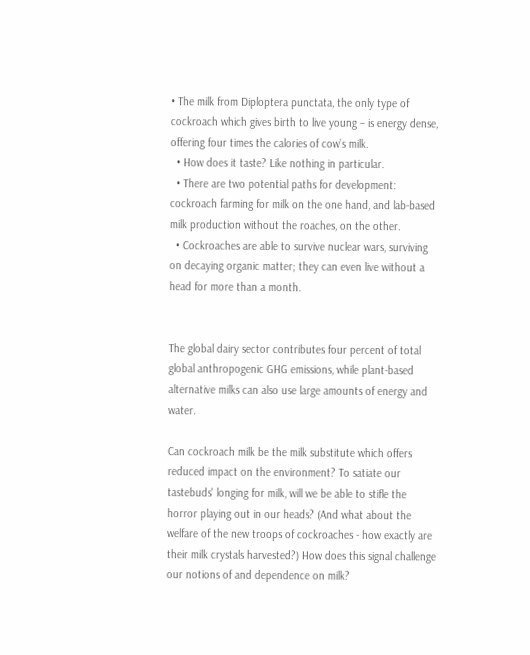• The milk from Diploptera punctata, the only type of cockroach which gives birth to live young – is energy dense, offering four times the calories of cow’s milk.
  • How does it taste? Like nothing in particular.
  • There are two potential paths for development: cockroach farming for milk on the one hand, and lab-based milk production without the roaches, on the other.
  • Cockroaches are able to survive nuclear wars, surviving on decaying organic matter; they can even live without a head for more than a month.


The global dairy sector contributes four percent of total global anthropogenic GHG emissions, while plant-based alternative milks can also use large amounts of energy and water.

Can cockroach milk be the milk substitute which offers reduced impact on the environment? To satiate our tastebuds' longing for milk, will we be able to stifle the horror playing out in our heads? (And what about the welfare of the new troops of cockroaches - how exactly are their milk crystals harvested?) How does this signal challenge our notions of and dependence on milk?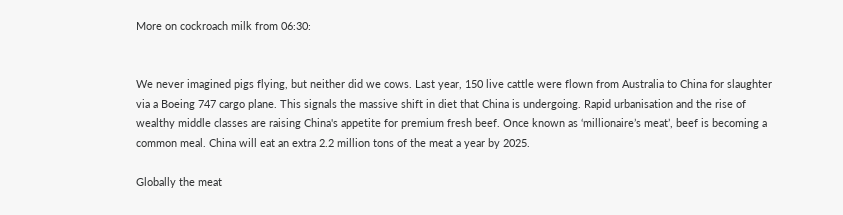More on cockroach milk from 06:30:


We never imagined pigs flying, but neither did we cows. Last year, 150 live cattle were flown from Australia to China for slaughter via a Boeing 747 cargo plane. This signals the massive shift in diet that China is undergoing. Rapid urbanisation and the rise of wealthy middle classes are raising China's appetite for premium fresh beef. Once known as ‘millionaire’s meat’, beef is becoming a common meal. China will eat an extra 2.2 million tons of the meat a year by 2025.

Globally the meat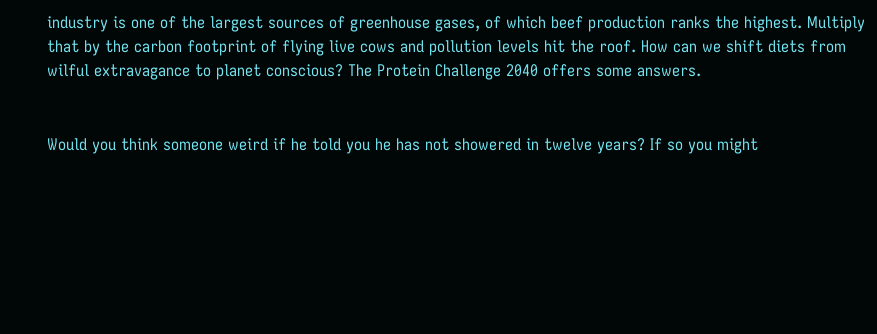industry is one of the largest sources of greenhouse gases, of which beef production ranks the highest. Multiply that by the carbon footprint of flying live cows and pollution levels hit the roof. How can we shift diets from wilful extravagance to planet conscious? The Protein Challenge 2040 offers some answers.


Would you think someone weird if he told you he has not showered in twelve years? If so you might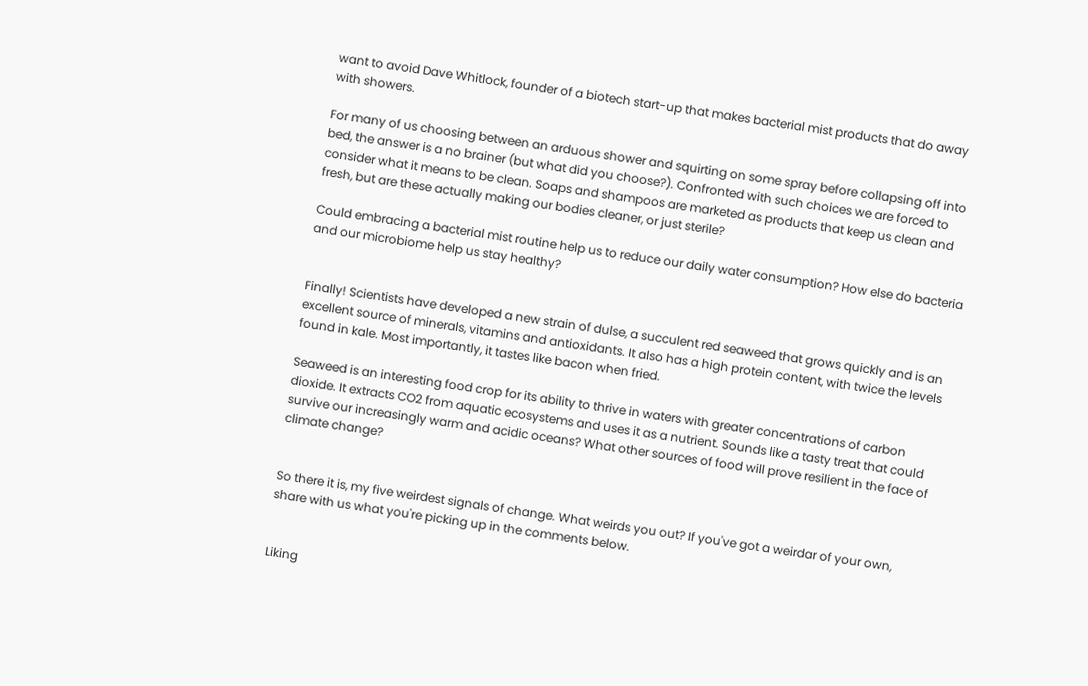want to avoid Dave Whitlock, founder of a biotech start-up that makes bacterial mist products that do away with showers.

For many of us choosing between an arduous shower and squirting on some spray before collapsing off into bed, the answer is a no brainer (but what did you choose?). Confronted with such choices we are forced to consider what it means to be clean. Soaps and shampoos are marketed as products that keep us clean and fresh, but are these actually making our bodies cleaner, or just sterile?

Could embracing a bacterial mist routine help us to reduce our daily water consumption? How else do bacteria and our microbiome help us stay healthy?


Finally! Scientists have developed a new strain of dulse, a succulent red seaweed that grows quickly and is an excellent source of minerals, vitamins and antioxidants. It also has a high protein content, with twice the levels found in kale. Most importantly, it tastes like bacon when fried.

Seaweed is an interesting food crop for its ability to thrive in waters with greater concentrations of carbon dioxide. It extracts CO2 from aquatic ecosystems and uses it as a nutrient. Sounds like a tasty treat that could survive our increasingly warm and acidic oceans? What other sources of food will prove resilient in the face of climate change?


So there it is, my five weirdest signals of change. What weirds you out? If you've got a weirdar of your own, share with us what you're picking up in the comments below.


Liking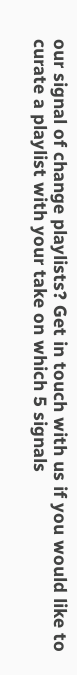our signal of change playlists? Get in touch with us if you would like to curate a playlist with your take on which 5 signals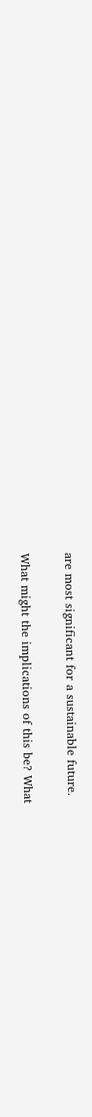are most significant for a sustainable future.

What might the implications of this be? What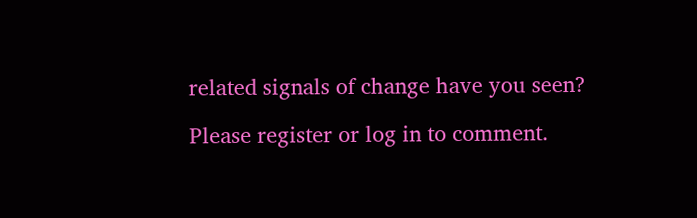related signals of change have you seen?

Please register or log in to comment.